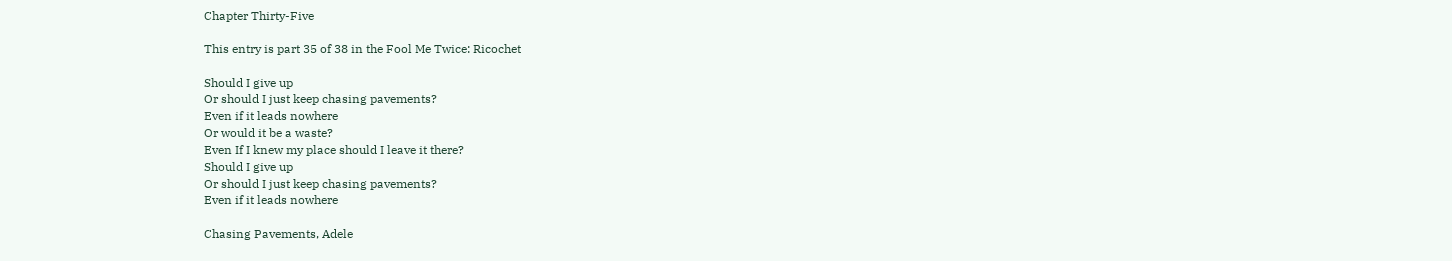Chapter Thirty-Five

This entry is part 35 of 38 in the Fool Me Twice: Ricochet

Should I give up
Or should I just keep chasing pavements?
Even if it leads nowhere
Or would it be a waste?
Even If I knew my place should I leave it there?
Should I give up
Or should I just keep chasing pavements?
Even if it leads nowhere

Chasing Pavements, Adele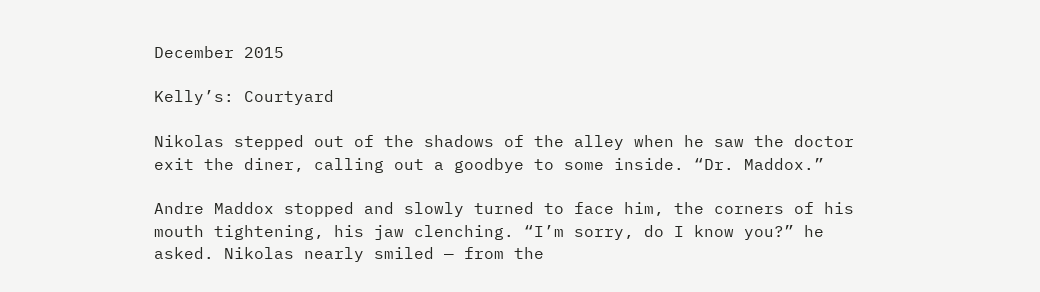December 2015

Kelly’s: Courtyard

Nikolas stepped out of the shadows of the alley when he saw the doctor exit the diner, calling out a goodbye to some inside. “Dr. Maddox.”

Andre Maddox stopped and slowly turned to face him, the corners of his mouth tightening, his jaw clenching. “I’m sorry, do I know you?” he asked. Nikolas nearly smiled — from the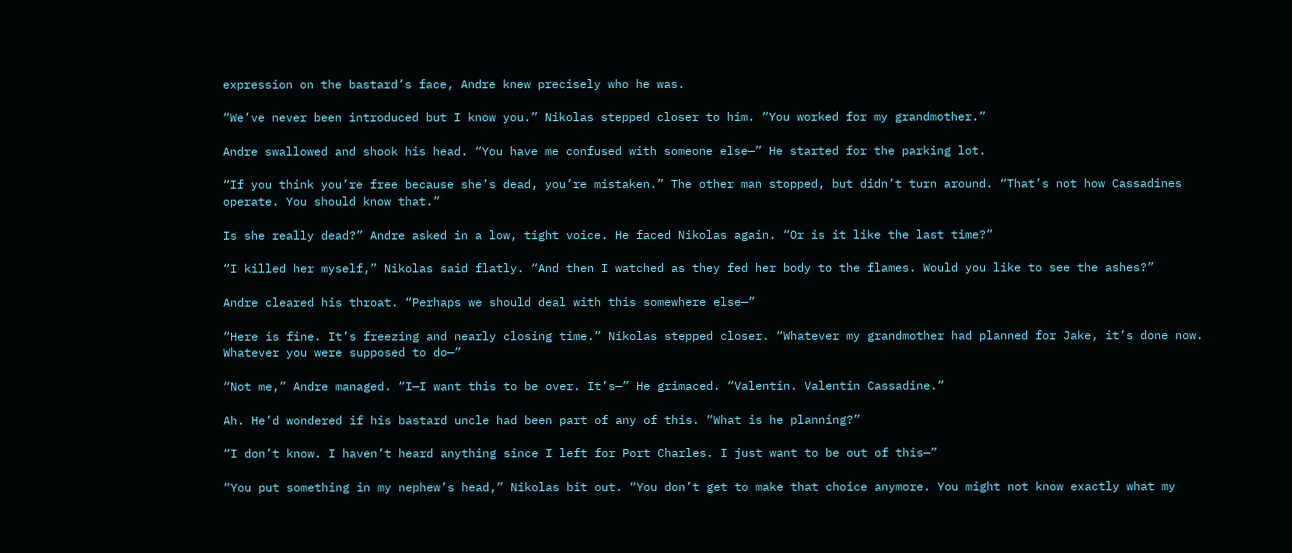expression on the bastard’s face, Andre knew precisely who he was.

“We’ve never been introduced but I know you.” Nikolas stepped closer to him. “You worked for my grandmother.”

Andre swallowed and shook his head. “You have me confused with someone else—” He started for the parking lot.

“If you think you’re free because she’s dead, you’re mistaken.” The other man stopped, but didn’t turn around. “That’s not how Cassadines operate. You should know that.”

Is she really dead?” Andre asked in a low, tight voice. He faced Nikolas again. “Or is it like the last time?”

“I killed her myself,” Nikolas said flatly. “And then I watched as they fed her body to the flames. Would you like to see the ashes?”

Andre cleared his throat. “Perhaps we should deal with this somewhere else—”

“Here is fine. It’s freezing and nearly closing time.” Nikolas stepped closer. “Whatever my grandmother had planned for Jake, it’s done now. Whatever you were supposed to do—”

“Not me,” Andre managed. “I—I want this to be over. It’s—” He grimaced. “Valentin. Valentin Cassadine.”

Ah. He’d wondered if his bastard uncle had been part of any of this. “What is he planning?”

“I don’t know. I haven’t heard anything since I left for Port Charles. I just want to be out of this—”

“You put something in my nephew’s head,” Nikolas bit out. “You don’t get to make that choice anymore. You might not know exactly what my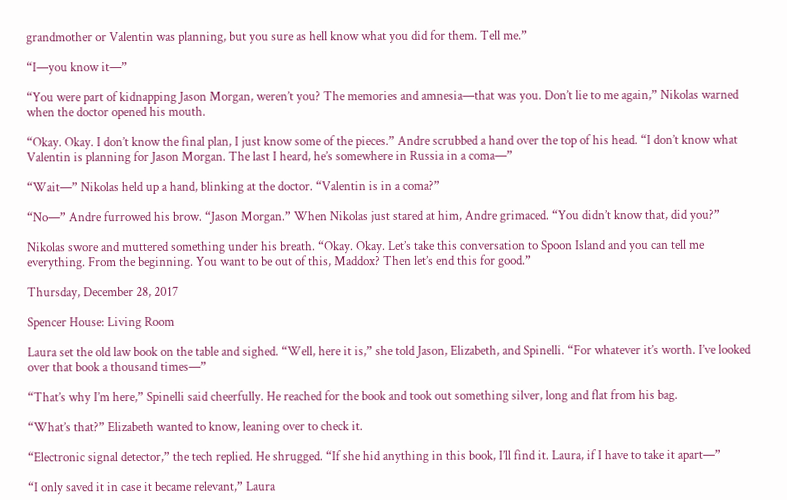grandmother or Valentin was planning, but you sure as hell know what you did for them. Tell me.”

“I—you know it—”

“You were part of kidnapping Jason Morgan, weren’t you? The memories and amnesia—that was you. Don’t lie to me again,” Nikolas warned when the doctor opened his mouth.

“Okay. Okay. I don’t know the final plan, I just know some of the pieces.” Andre scrubbed a hand over the top of his head. “I don’t know what Valentin is planning for Jason Morgan. The last I heard, he’s somewhere in Russia in a coma—”

“Wait—” Nikolas held up a hand, blinking at the doctor. “Valentin is in a coma?”

“No—” Andre furrowed his brow. “Jason Morgan.” When Nikolas just stared at him, Andre grimaced. “You didn’t know that, did you?”

Nikolas swore and muttered something under his breath. “Okay. Okay. Let’s take this conversation to Spoon Island and you can tell me everything. From the beginning. You want to be out of this, Maddox? Then let’s end this for good.”

Thursday, December 28, 2017

Spencer House: Living Room

Laura set the old law book on the table and sighed. “Well, here it is,” she told Jason, Elizabeth, and Spinelli. “For whatever it’s worth. I’ve looked over that book a thousand times—”

“That’s why I’m here,” Spinelli said cheerfully. He reached for the book and took out something silver, long and flat from his bag.

“What’s that?” Elizabeth wanted to know, leaning over to check it.

“Electronic signal detector,” the tech replied. He shrugged. “If she hid anything in this book, I’ll find it. Laura, if I have to take it apart—”

“I only saved it in case it became relevant,” Laura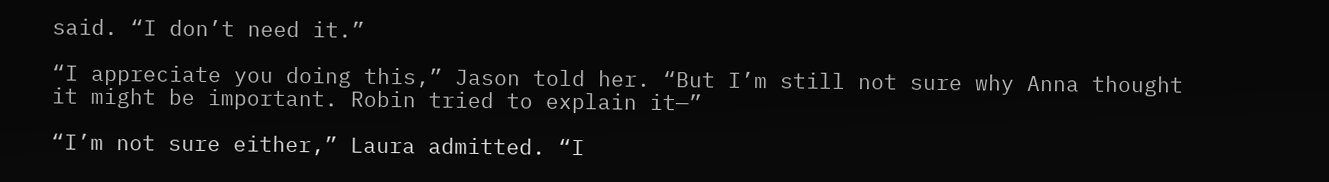said. “I don’t need it.”

“I appreciate you doing this,” Jason told her. “But I’m still not sure why Anna thought it might be important. Robin tried to explain it—”

“I’m not sure either,” Laura admitted. “I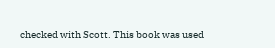checked with Scott. This book was used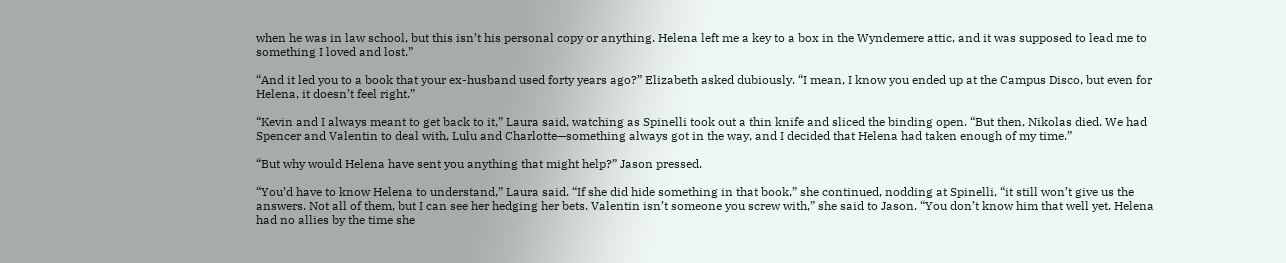when he was in law school, but this isn’t his personal copy or anything. Helena left me a key to a box in the Wyndemere attic, and it was supposed to lead me to something I loved and lost.”

“And it led you to a book that your ex-husband used forty years ago?” Elizabeth asked dubiously. “I mean, I know you ended up at the Campus Disco, but even for Helena, it doesn’t feel right.”

“Kevin and I always meant to get back to it,” Laura said, watching as Spinelli took out a thin knife and sliced the binding open. “But then, Nikolas died. We had Spencer and Valentin to deal with, Lulu and Charlotte—something always got in the way, and I decided that Helena had taken enough of my time.”

“But why would Helena have sent you anything that might help?” Jason pressed.

“You’d have to know Helena to understand,” Laura said. “If she did hide something in that book,” she continued, nodding at Spinelli, “it still won’t give us the answers. Not all of them, but I can see her hedging her bets. Valentin isn’t someone you screw with,” she said to Jason. “You don’t know him that well yet. Helena had no allies by the time she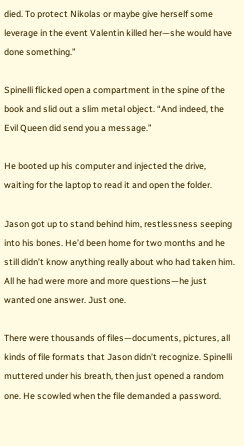died. To protect Nikolas or maybe give herself some leverage in the event Valentin killed her—she would have done something.”

Spinelli flicked open a compartment in the spine of the book and slid out a slim metal object. “And indeed, the Evil Queen did send you a message.”

He booted up his computer and injected the drive, waiting for the laptop to read it and open the folder.

Jason got up to stand behind him, restlessness seeping into his bones. He’d been home for two months and he still didn’t know anything really about who had taken him. All he had were more and more questions—he just wanted one answer. Just one.

There were thousands of files—documents, pictures, all kinds of file formats that Jason didn’t recognize. Spinelli muttered under his breath, then just opened a random one. He scowled when the file demanded a password.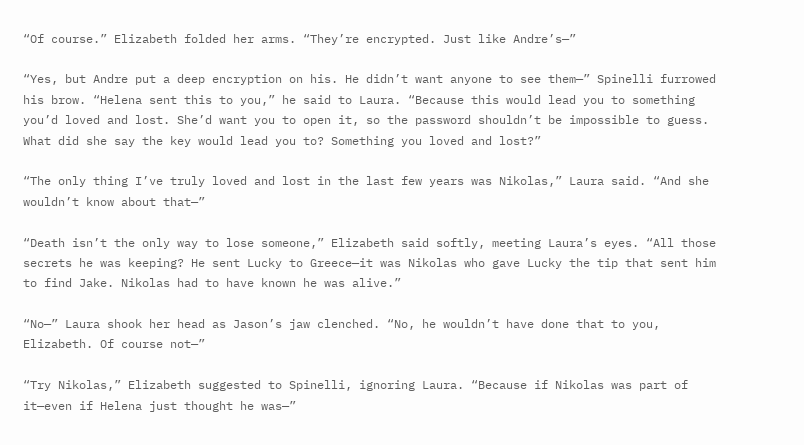“Of course.” Elizabeth folded her arms. “They’re encrypted. Just like Andre’s—”

“Yes, but Andre put a deep encryption on his. He didn’t want anyone to see them—” Spinelli furrowed his brow. “Helena sent this to you,” he said to Laura. “Because this would lead you to something you’d loved and lost. She’d want you to open it, so the password shouldn’t be impossible to guess. What did she say the key would lead you to? Something you loved and lost?”

“The only thing I’ve truly loved and lost in the last few years was Nikolas,” Laura said. “And she wouldn’t know about that—”

“Death isn’t the only way to lose someone,” Elizabeth said softly, meeting Laura’s eyes. “All those secrets he was keeping? He sent Lucky to Greece—it was Nikolas who gave Lucky the tip that sent him to find Jake. Nikolas had to have known he was alive.”

“No—” Laura shook her head as Jason’s jaw clenched. “No, he wouldn’t have done that to you, Elizabeth. Of course not—”

“Try Nikolas,” Elizabeth suggested to Spinelli, ignoring Laura. “Because if Nikolas was part of it—even if Helena just thought he was—”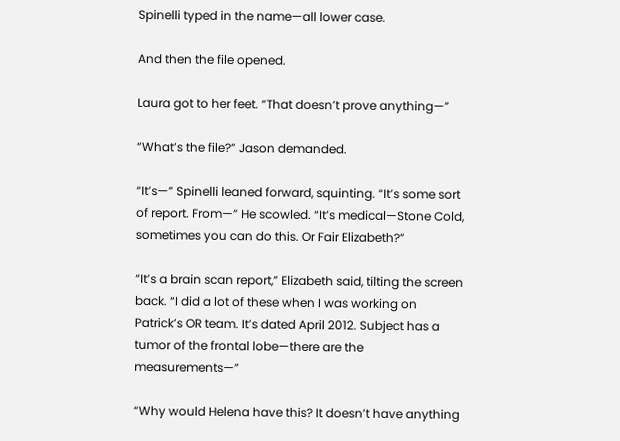Spinelli typed in the name—all lower case.

And then the file opened.

Laura got to her feet. “That doesn’t prove anything—”

“What’s the file?” Jason demanded.

“It’s—” Spinelli leaned forward, squinting. “It’s some sort of report. From—” He scowled. “It’s medical—Stone Cold, sometimes you can do this. Or Fair Elizabeth?”

“It’s a brain scan report,” Elizabeth said, tilting the screen back. “I did a lot of these when I was working on Patrick’s OR team. It’s dated April 2012. Subject has a tumor of the frontal lobe—there are the measurements—”

“Why would Helena have this? It doesn’t have anything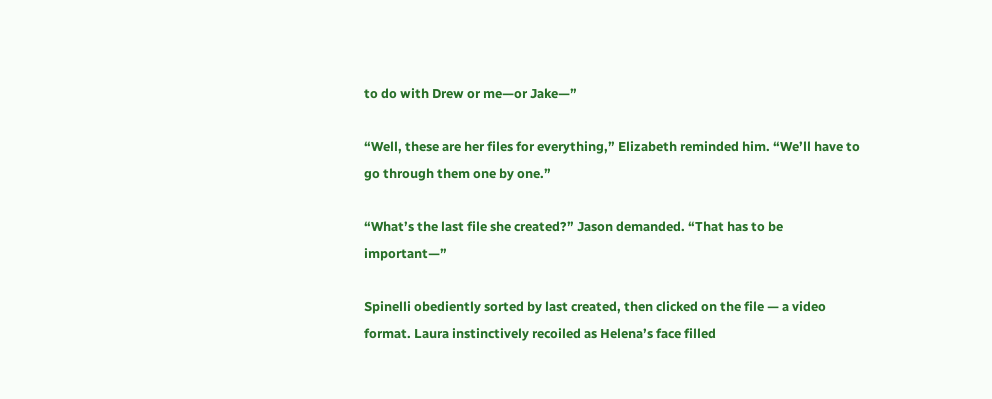to do with Drew or me—or Jake—”

“Well, these are her files for everything,” Elizabeth reminded him. “We’ll have to go through them one by one.”

“What’s the last file she created?” Jason demanded. “That has to be important—”

Spinelli obediently sorted by last created, then clicked on the file — a video format. Laura instinctively recoiled as Helena’s face filled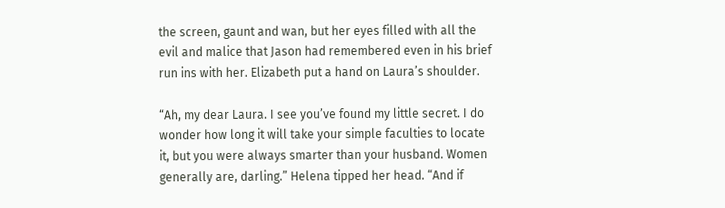the screen, gaunt and wan, but her eyes filled with all the evil and malice that Jason had remembered even in his brief run ins with her. Elizabeth put a hand on Laura’s shoulder.

“Ah, my dear Laura. I see you’ve found my little secret. I do wonder how long it will take your simple faculties to locate it, but you were always smarter than your husband. Women generally are, darling.” Helena tipped her head. “And if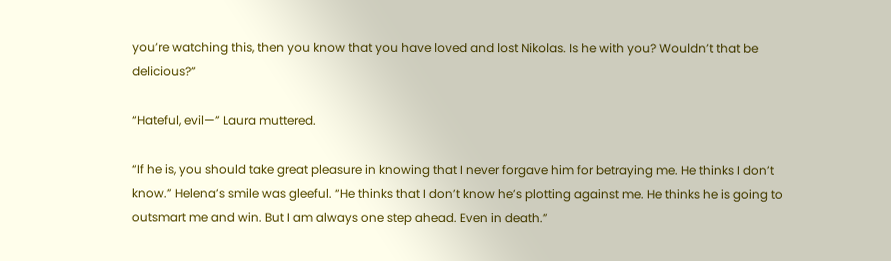you’re watching this, then you know that you have loved and lost Nikolas. Is he with you? Wouldn’t that be delicious?”

“Hateful, evil—” Laura muttered.

“If he is, you should take great pleasure in knowing that I never forgave him for betraying me. He thinks I don’t know.” Helena’s smile was gleeful. “He thinks that I don’t know he’s plotting against me. He thinks he is going to outsmart me and win. But I am always one step ahead. Even in death.”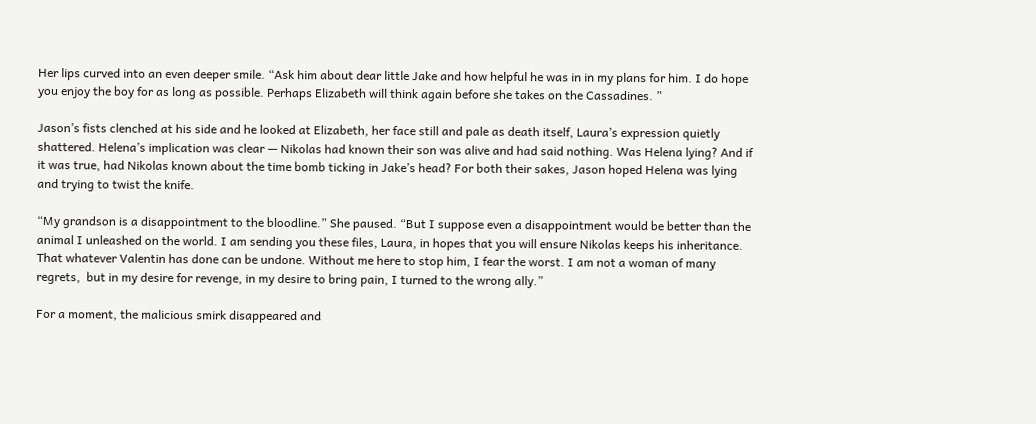Her lips curved into an even deeper smile. “Ask him about dear little Jake and how helpful he was in in my plans for him. I do hope you enjoy the boy for as long as possible. Perhaps Elizabeth will think again before she takes on the Cassadines. ”

Jason’s fists clenched at his side and he looked at Elizabeth, her face still and pale as death itself, Laura’s expression quietly shattered. Helena’s implication was clear — Nikolas had known their son was alive and had said nothing. Was Helena lying? And if it was true, had Nikolas known about the time bomb ticking in Jake’s head? For both their sakes, Jason hoped Helena was lying and trying to twist the knife.

“My grandson is a disappointment to the bloodline.” She paused. “But I suppose even a disappointment would be better than the animal I unleashed on the world. I am sending you these files, Laura, in hopes that you will ensure Nikolas keeps his inheritance. That whatever Valentin has done can be undone. Without me here to stop him, I fear the worst. I am not a woman of many regrets,  but in my desire for revenge, in my desire to bring pain, I turned to the wrong ally.”

For a moment, the malicious smirk disappeared and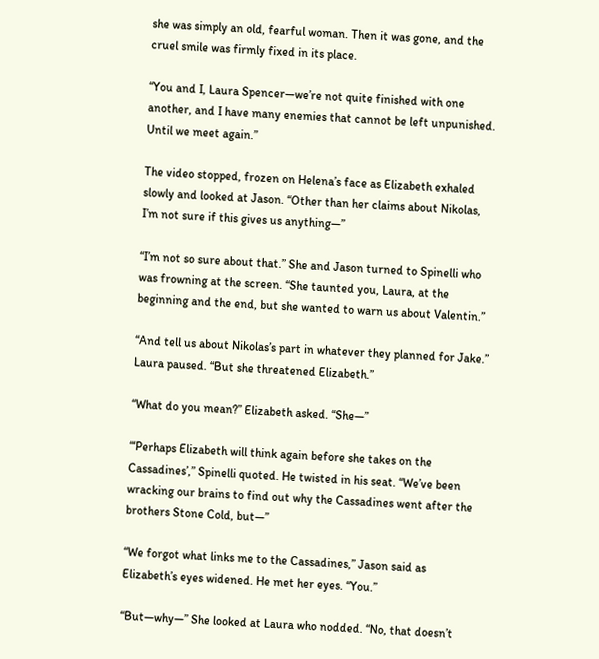she was simply an old, fearful woman. Then it was gone, and the cruel smile was firmly fixed in its place.

“You and I, Laura Spencer—we’re not quite finished with one another, and I have many enemies that cannot be left unpunished. Until we meet again.”

The video stopped, frozen on Helena’s face as Elizabeth exhaled slowly and looked at Jason. “Other than her claims about Nikolas, I’m not sure if this gives us anything—”

“I’m not so sure about that.” She and Jason turned to Spinelli who was frowning at the screen. “She taunted you, Laura, at the beginning and the end, but she wanted to warn us about Valentin.”

“And tell us about Nikolas’s part in whatever they planned for Jake.” Laura paused. “But she threatened Elizabeth.”

“What do you mean?” Elizabeth asked. “She—”

“‘Perhaps Elizabeth will think again before she takes on the Cassadines’,” Spinelli quoted. He twisted in his seat. “We’ve been wracking our brains to find out why the Cassadines went after the brothers Stone Cold, but—”

“We forgot what links me to the Cassadines,” Jason said as Elizabeth’s eyes widened. He met her eyes. “You.”

“But—why—” She looked at Laura who nodded. “No, that doesn’t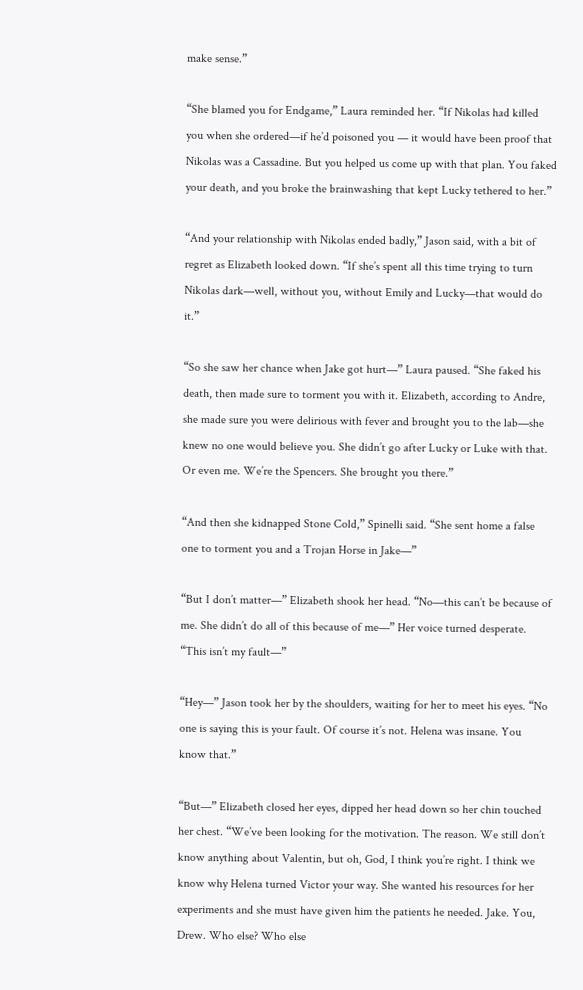make sense.”

“She blamed you for Endgame,” Laura reminded her. “If Nikolas had killed you when she ordered—if he’d poisoned you — it would have been proof that Nikolas was a Cassadine. But you helped us come up with that plan. You faked your death, and you broke the brainwashing that kept Lucky tethered to her.”

“And your relationship with Nikolas ended badly,” Jason said, with a bit of regret as Elizabeth looked down. “If she’s spent all this time trying to turn Nikolas dark—well, without you, without Emily and Lucky—that would do it.”

“So she saw her chance when Jake got hurt—” Laura paused. “She faked his death, then made sure to torment you with it. Elizabeth, according to Andre, she made sure you were delirious with fever and brought you to the lab—she knew no one would believe you. She didn’t go after Lucky or Luke with that. Or even me. We’re the Spencers. She brought you there.”

“And then she kidnapped Stone Cold,” Spinelli said. “She sent home a false one to torment you and a Trojan Horse in Jake—”

“But I don’t matter—” Elizabeth shook her head. “No—this can’t be because of me. She didn’t do all of this because of me—” Her voice turned desperate. “This isn’t my fault—”

“Hey—” Jason took her by the shoulders, waiting for her to meet his eyes. “No one is saying this is your fault. Of course it’s not. Helena was insane. You know that.”

“But—” Elizabeth closed her eyes, dipped her head down so her chin touched her chest. “We’ve been looking for the motivation. The reason. We still don’t know anything about Valentin, but oh, God, I think you’re right. I think we know why Helena turned Victor your way. She wanted his resources for her experiments and she must have given him the patients he needed. Jake. You, Drew. Who else? Who else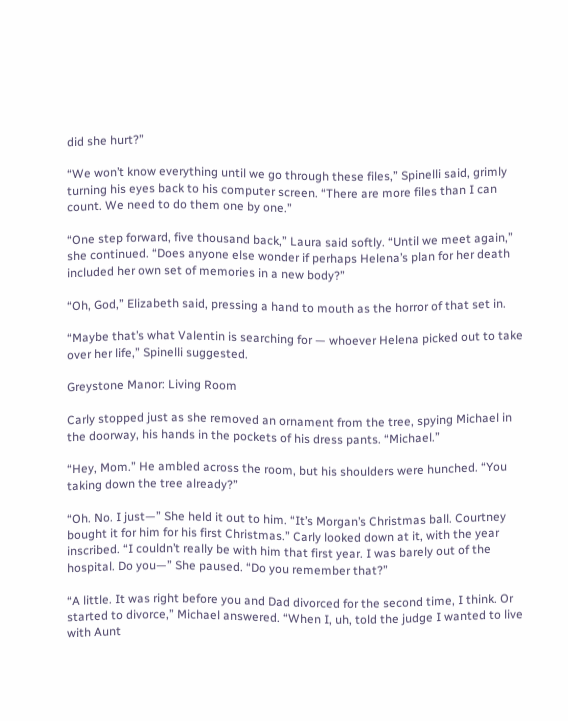did she hurt?”

“We won’t know everything until we go through these files,” Spinelli said, grimly turning his eyes back to his computer screen. “There are more files than I can count. We need to do them one by one.”

“One step forward, five thousand back,” Laura said softly. “Until we meet again,” she continued. “Does anyone else wonder if perhaps Helena’s plan for her death included her own set of memories in a new body?”

“Oh, God,” Elizabeth said, pressing a hand to mouth as the horror of that set in.

“Maybe that’s what Valentin is searching for — whoever Helena picked out to take over her life,” Spinelli suggested.

Greystone Manor: Living Room

Carly stopped just as she removed an ornament from the tree, spying Michael in the doorway, his hands in the pockets of his dress pants. “Michael.”

“Hey, Mom.” He ambled across the room, but his shoulders were hunched. “You taking down the tree already?”

“Oh. No. I just—” She held it out to him. “It’s Morgan’s Christmas ball. Courtney bought it for him for his first Christmas.” Carly looked down at it, with the year inscribed. “I couldn’t really be with him that first year. I was barely out of the hospital. Do you—” She paused. “Do you remember that?”

“A little. It was right before you and Dad divorced for the second time, I think. Or started to divorce,” Michael answered. “When I, uh, told the judge I wanted to live with Aunt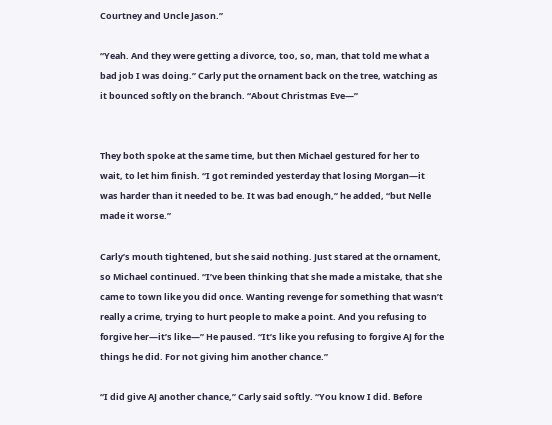Courtney and Uncle Jason.”

“Yeah. And they were getting a divorce, too, so, man, that told me what a bad job I was doing.” Carly put the ornament back on the tree, watching as it bounced softly on the branch. “About Christmas Eve—”


They both spoke at the same time, but then Michael gestured for her to wait, to let him finish. “I got reminded yesterday that losing Morgan—it was harder than it needed to be. It was bad enough,” he added, “but Nelle made it worse.”

Carly’s mouth tightened, but she said nothing. Just stared at the ornament, so Michael continued. “I’ve been thinking that she made a mistake, that she came to town like you did once. Wanting revenge for something that wasn’t really a crime, trying to hurt people to make a point. And you refusing to forgive her—it’s like—” He paused. “It’s like you refusing to forgive AJ for the things he did. For not giving him another chance.”

“I did give AJ another chance,” Carly said softly. “You know I did. Before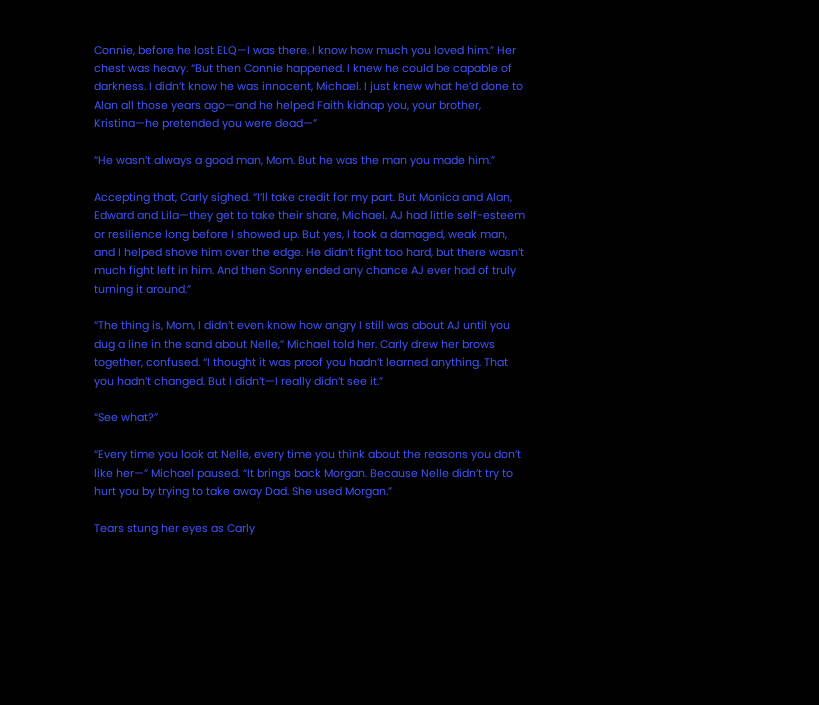Connie, before he lost ELQ—I was there. I know how much you loved him.” Her chest was heavy. “But then Connie happened. I knew he could be capable of darkness. I didn’t know he was innocent, Michael. I just knew what he’d done to Alan all those years ago—and he helped Faith kidnap you, your brother, Kristina—he pretended you were dead—”

“He wasn’t always a good man, Mom. But he was the man you made him.”

Accepting that, Carly sighed. “I’ll take credit for my part. But Monica and Alan, Edward and Lila—they get to take their share, Michael. AJ had little self-esteem or resilience long before I showed up. But yes, I took a damaged, weak man, and I helped shove him over the edge. He didn’t fight too hard, but there wasn’t much fight left in him. And then Sonny ended any chance AJ ever had of truly turning it around.”

“The thing is, Mom, I didn’t even know how angry I still was about AJ until you dug a line in the sand about Nelle,” Michael told her. Carly drew her brows together, confused. “I thought it was proof you hadn’t learned anything. That you hadn’t changed. But I didn’t—I really didn’t see it.”

“See what?”

“Every time you look at Nelle, every time you think about the reasons you don’t like her—” Michael paused. “It brings back Morgan. Because Nelle didn’t try to hurt you by trying to take away Dad. She used Morgan.”

Tears stung her eyes as Carly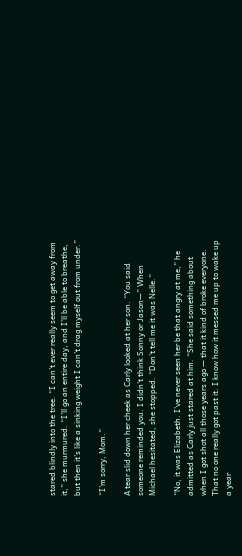stared blindly into the tree. “I can’t ever really seem to get away from it,” she murmured. “I’ll go an entire day, and I’ll be able to breathe, but then it’s like a sinking weight I can’t drag myself out from under.”

“I’m sorry, Mom.”

A tear slid down her cheek as Carly looked at her son. “You said someone reminded you. I didn’t think Sonny or Jason—” When Michael hesitated, she stopped. “Don’t tell me it was Nelle.”

“No, it was Elizabeth. I’ve never seen her be that angry at me,” he admitted as Carly just stared at him. “She said something about when I got shot all those years ago — that it kind of broke everyone. That no one really got past it. I know how it messed me up to wake up a year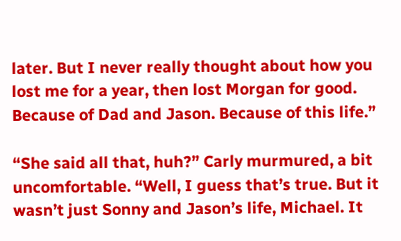later. But I never really thought about how you lost me for a year, then lost Morgan for good. Because of Dad and Jason. Because of this life.”

“She said all that, huh?” Carly murmured, a bit uncomfortable. “Well, I guess that’s true. But it wasn’t just Sonny and Jason’s life, Michael. It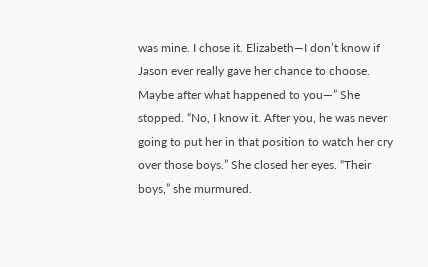was mine. I chose it. Elizabeth—I don’t know if Jason ever really gave her chance to choose. Maybe after what happened to you—” She stopped. “No, I know it. After you, he was never going to put her in that position to watch her cry over those boys.” She closed her eyes. “Their boys,” she murmured.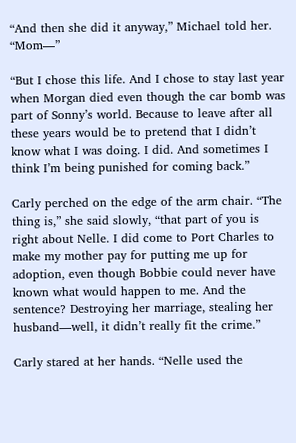“And then she did it anyway,” Michael told her. “Mom—”

“But I chose this life. And I chose to stay last year when Morgan died even though the car bomb was part of Sonny’s world. Because to leave after all these years would be to pretend that I didn’t know what I was doing. I did. And sometimes I think I’m being punished for coming back.”

Carly perched on the edge of the arm chair. “The thing is,” she said slowly, “that part of you is right about Nelle. I did come to Port Charles to make my mother pay for putting me up for adoption, even though Bobbie could never have known what would happen to me. And the sentence? Destroying her marriage, stealing her husband—well, it didn’t really fit the crime.”

Carly stared at her hands. “Nelle used the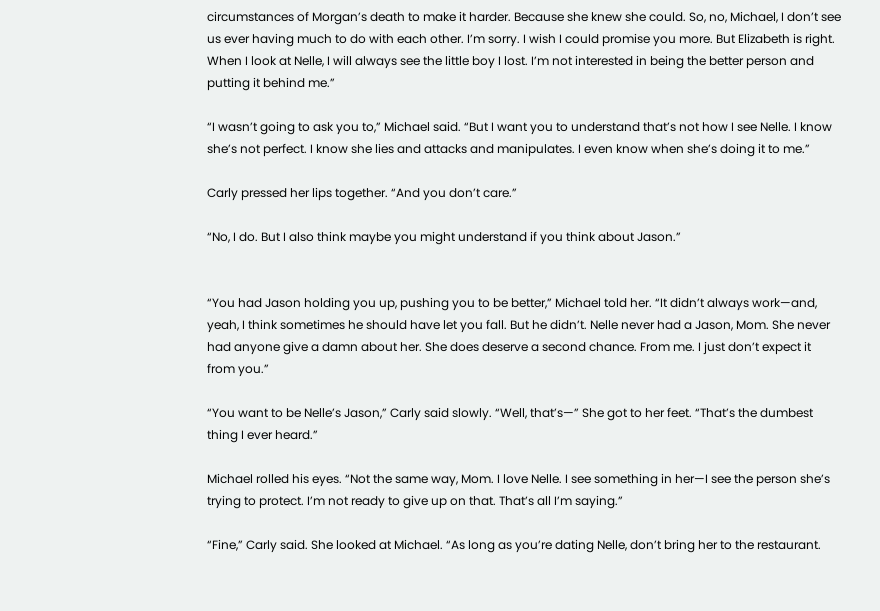circumstances of Morgan’s death to make it harder. Because she knew she could. So, no, Michael, I don’t see us ever having much to do with each other. I’m sorry. I wish I could promise you more. But Elizabeth is right. When I look at Nelle, I will always see the little boy I lost. I’m not interested in being the better person and putting it behind me.”

“I wasn’t going to ask you to,” Michael said. “But I want you to understand that’s not how I see Nelle. I know she’s not perfect. I know she lies and attacks and manipulates. I even know when she’s doing it to me.”

Carly pressed her lips together. “And you don’t care.”

“No, I do. But I also think maybe you might understand if you think about Jason.”


“You had Jason holding you up, pushing you to be better,” Michael told her. “It didn’t always work—and, yeah, I think sometimes he should have let you fall. But he didn’t. Nelle never had a Jason, Mom. She never had anyone give a damn about her. She does deserve a second chance. From me. I just don’t expect it from you.”

“You want to be Nelle’s Jason,” Carly said slowly. “Well, that’s—” She got to her feet. “That’s the dumbest thing I ever heard.”

Michael rolled his eyes. “Not the same way, Mom. I love Nelle. I see something in her—I see the person she’s trying to protect. I’m not ready to give up on that. That’s all I’m saying.”

“Fine,” Carly said. She looked at Michael. “As long as you’re dating Nelle, don’t bring her to the restaurant.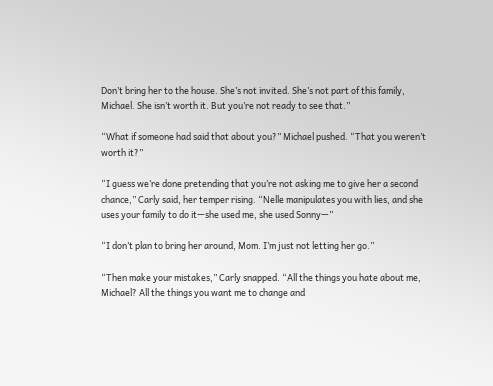Don’t bring her to the house. She’s not invited. She’s not part of this family, Michael. She isn’t worth it. But you’re not ready to see that.”

“What if someone had said that about you?” Michael pushed. “That you weren’t worth it?”

“I guess we’re done pretending that you’re not asking me to give her a second chance,” Carly said, her temper rising. “Nelle manipulates you with lies, and she uses your family to do it—she used me, she used Sonny—”

“I don’t plan to bring her around, Mom. I’m just not letting her go.”

“Then make your mistakes,” Carly snapped. “All the things you hate about me, Michael? All the things you want me to change and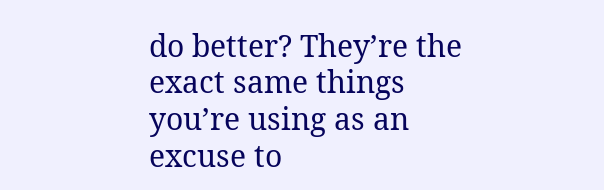do better? They’re the exact same things you’re using as an excuse to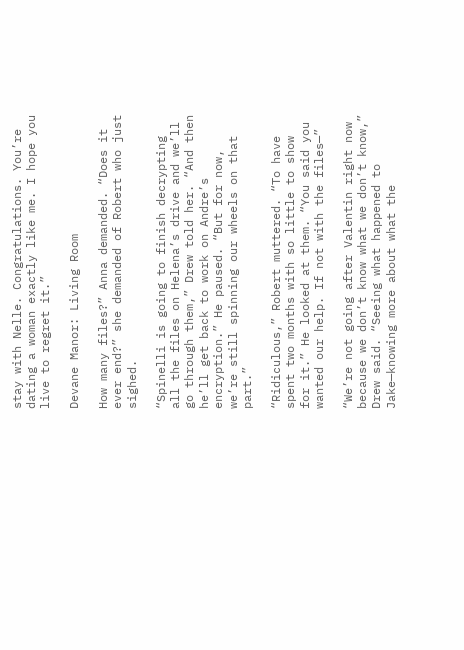stay with Nelle. Congratulations. You’re dating a woman exactly like me. I hope you live to regret it.”

Devane Manor: Living Room

How many files?” Anna demanded. “Does it ever end?” she demanded of Robert who just sighed.

“Spinelli is going to finish decrypting all the files on Helena’s drive and we’ll go through them,” Drew told her. “And then he’ll get back to work on Andre’s encryption.” He paused. “But for now, we’re still spinning our wheels on that part.”

“Ridiculous,” Robert muttered. “To have spent two months with so little to show for it.” He looked at them. “You said you wanted our help. If not with the files—”

“We’re not going after Valentin right now because we don’t know what we don’t know,” Drew said. “Seeing what happened to Jake—knowing more about what the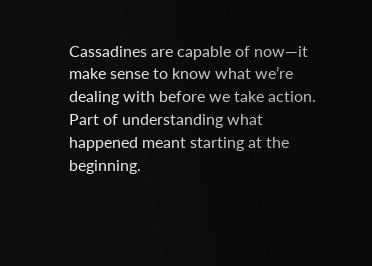Cassadines are capable of now—it make sense to know what we’re dealing with before we take action. Part of understanding what happened meant starting at the beginning.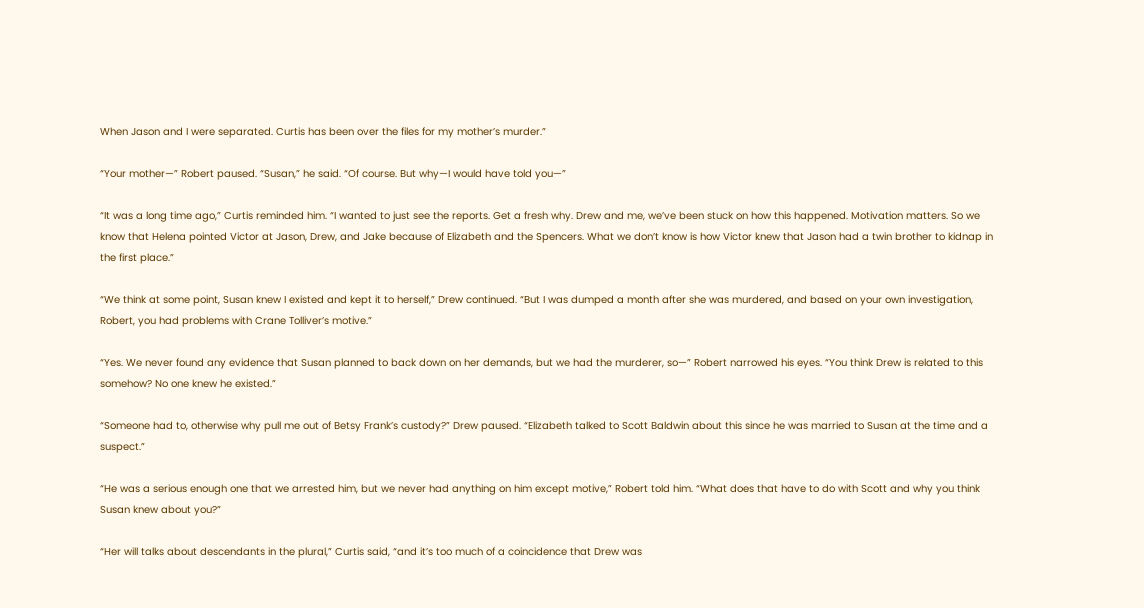When Jason and I were separated. Curtis has been over the files for my mother’s murder.”

“Your mother—” Robert paused. “Susan,” he said. “Of course. But why—I would have told you—”

“It was a long time ago,” Curtis reminded him. “I wanted to just see the reports. Get a fresh why. Drew and me, we’ve been stuck on how this happened. Motivation matters. So we know that Helena pointed Victor at Jason, Drew, and Jake because of Elizabeth and the Spencers. What we don’t know is how Victor knew that Jason had a twin brother to kidnap in the first place.”

“We think at some point, Susan knew I existed and kept it to herself,” Drew continued. “But I was dumped a month after she was murdered, and based on your own investigation, Robert, you had problems with Crane Tolliver’s motive.”

“Yes. We never found any evidence that Susan planned to back down on her demands, but we had the murderer, so—” Robert narrowed his eyes. “You think Drew is related to this somehow? No one knew he existed.”

“Someone had to, otherwise why pull me out of Betsy Frank’s custody?” Drew paused. “Elizabeth talked to Scott Baldwin about this since he was married to Susan at the time and a suspect.”

“He was a serious enough one that we arrested him, but we never had anything on him except motive,” Robert told him. “What does that have to do with Scott and why you think Susan knew about you?”

“Her will talks about descendants in the plural,” Curtis said, “and it’s too much of a coincidence that Drew was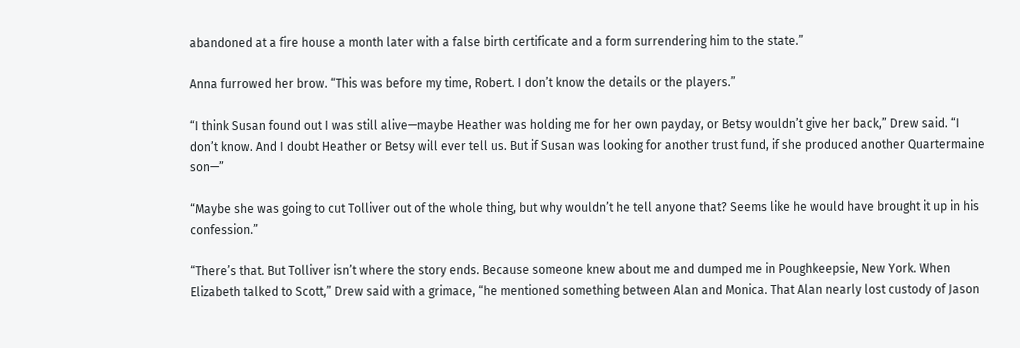abandoned at a fire house a month later with a false birth certificate and a form surrendering him to the state.”

Anna furrowed her brow. “This was before my time, Robert. I don’t know the details or the players.”

“I think Susan found out I was still alive—maybe Heather was holding me for her own payday, or Betsy wouldn’t give her back,” Drew said. “I don’t know. And I doubt Heather or Betsy will ever tell us. But if Susan was looking for another trust fund, if she produced another Quartermaine son—”

“Maybe she was going to cut Tolliver out of the whole thing, but why wouldn’t he tell anyone that? Seems like he would have brought it up in his confession.”

“There’s that. But Tolliver isn’t where the story ends. Because someone knew about me and dumped me in Poughkeepsie, New York. When Elizabeth talked to Scott,” Drew said with a grimace, “he mentioned something between Alan and Monica. That Alan nearly lost custody of Jason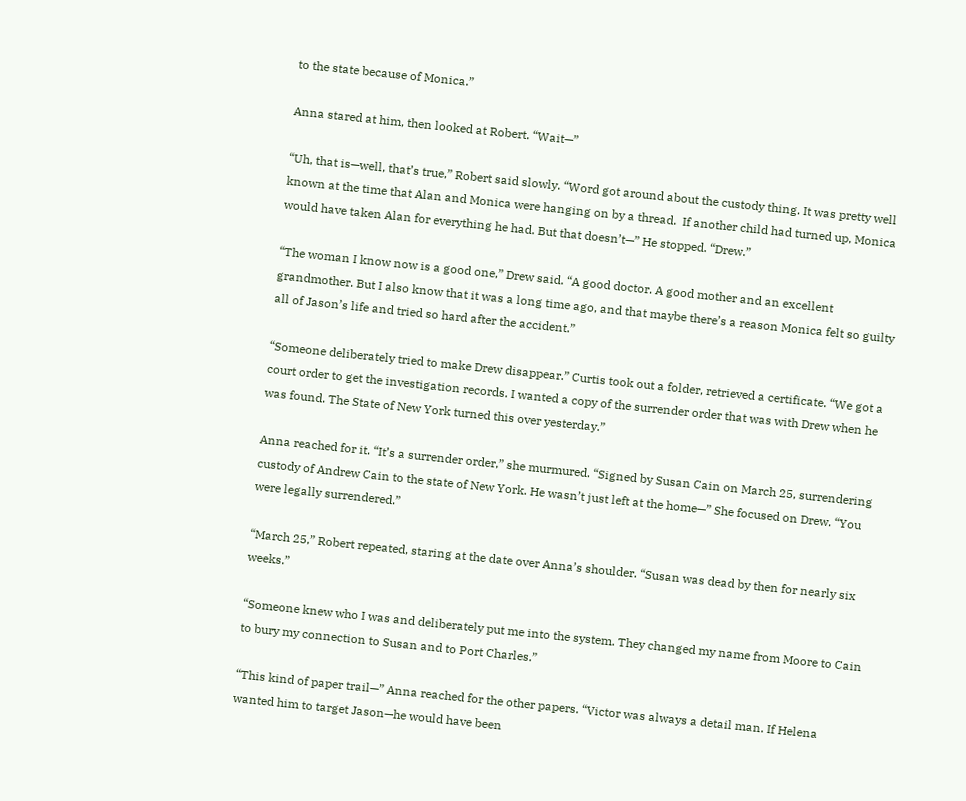to the state because of Monica.”

Anna stared at him, then looked at Robert. “Wait—”

“Uh, that is—well, that’s true,” Robert said slowly. “Word got around about the custody thing. It was pretty well known at the time that Alan and Monica were hanging on by a thread.  If another child had turned up, Monica would have taken Alan for everything he had. But that doesn’t—” He stopped. “Drew.”

“The woman I know now is a good one,” Drew said. “A good doctor. A good mother and an excellent grandmother. But I also know that it was a long time ago, and that maybe there’s a reason Monica felt so guilty all of Jason’s life and tried so hard after the accident.”

“Someone deliberately tried to make Drew disappear.” Curtis took out a folder, retrieved a certificate. “We got a court order to get the investigation records. I wanted a copy of the surrender order that was with Drew when he was found. The State of New York turned this over yesterday.”

Anna reached for it. “It’s a surrender order,” she murmured. “Signed by Susan Cain on March 25, surrendering custody of Andrew Cain to the state of New York. He wasn’t just left at the home—” She focused on Drew. “You were legally surrendered.”

“March 25,” Robert repeated, staring at the date over Anna’s shoulder. “Susan was dead by then for nearly six weeks.”

“Someone knew who I was and deliberately put me into the system. They changed my name from Moore to Cain to bury my connection to Susan and to Port Charles.”

“This kind of paper trail—” Anna reached for the other papers. “Victor was always a detail man. If Helena wanted him to target Jason—he would have been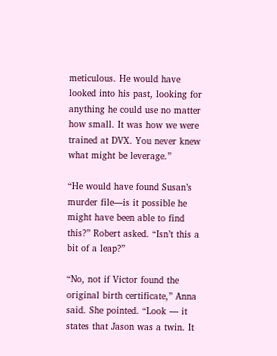meticulous. He would have looked into his past, looking for anything he could use no matter how small. It was how we were trained at DVX. You never knew what might be leverage.”

“He would have found Susan’s murder file—is it possible he might have been able to find this?” Robert asked. “Isn’t this a bit of a leap?”

“No, not if Victor found the original birth certificate,” Anna said. She pointed. “Look — it states that Jason was a twin. It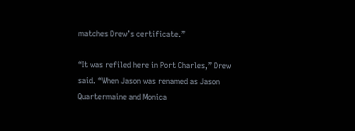matches Drew’s certificate.”

“It was refiled here in Port Charles,” Drew said. “When Jason was renamed as Jason Quartermaine and Monica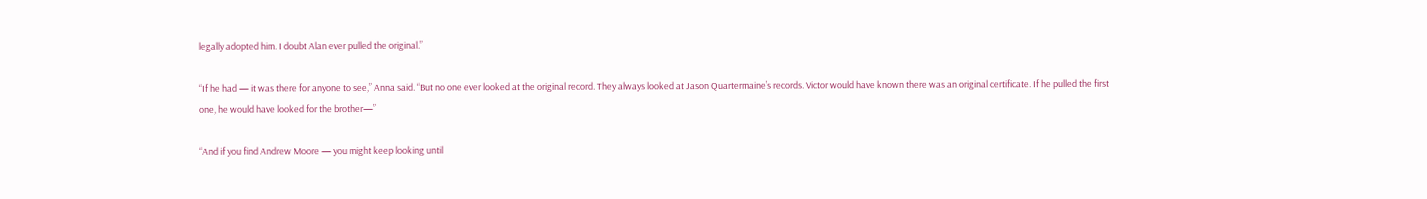legally adopted him. I doubt Alan ever pulled the original.”

“If he had — it was there for anyone to see,” Anna said. “But no one ever looked at the original record. They always looked at Jason Quartermaine’s records. Victor would have known there was an original certificate. If he pulled the first one, he would have looked for the brother—”

“And if you find Andrew Moore — you might keep looking until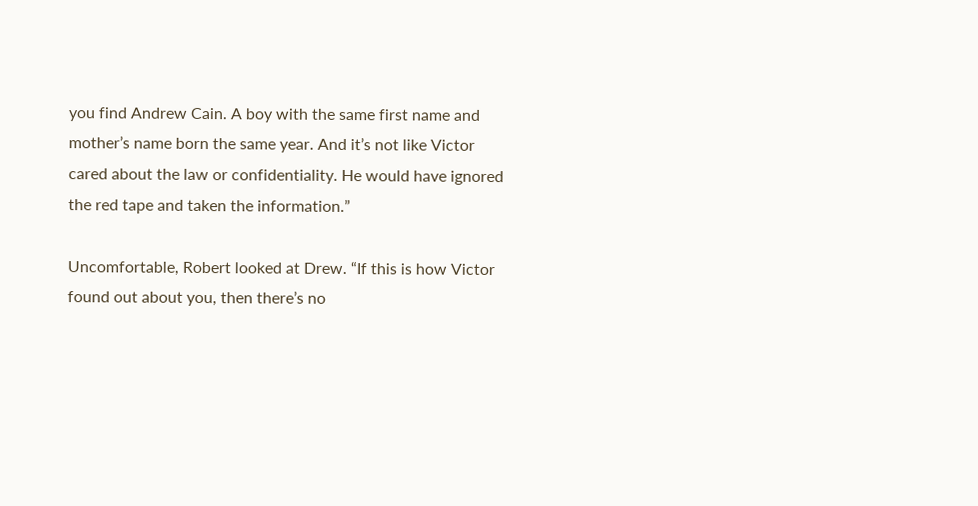you find Andrew Cain. A boy with the same first name and mother’s name born the same year. And it’s not like Victor cared about the law or confidentiality. He would have ignored the red tape and taken the information.”

Uncomfortable, Robert looked at Drew. “If this is how Victor found out about you, then there’s no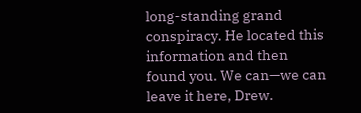long-standing grand conspiracy. He located this information and then found you. We can—we can leave it here, Drew.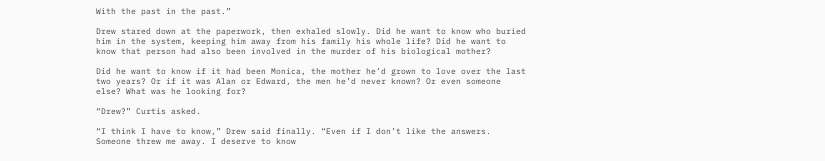With the past in the past.”

Drew stared down at the paperwork, then exhaled slowly. Did he want to know who buried him in the system, keeping him away from his family his whole life? Did he want to know that person had also been involved in the murder of his biological mother?

Did he want to know if it had been Monica, the mother he’d grown to love over the last two years? Or if it was Alan or Edward, the men he’d never known? Or even someone else? What was he looking for?

“Drew?” Curtis asked.

“I think I have to know,” Drew said finally. “Even if I don’t like the answers. Someone threw me away. I deserve to know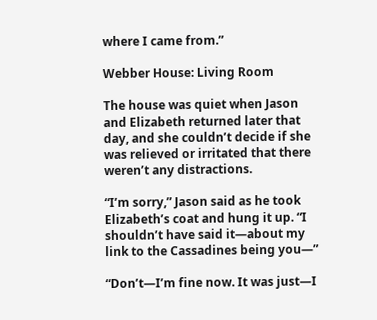where I came from.”

Webber House: Living Room

The house was quiet when Jason and Elizabeth returned later that day, and she couldn’t decide if she was relieved or irritated that there weren’t any distractions.

“I’m sorry,” Jason said as he took Elizabeth’s coat and hung it up. “I shouldn’t have said it—about my link to the Cassadines being you—”

“Don’t—I’m fine now. It was just—I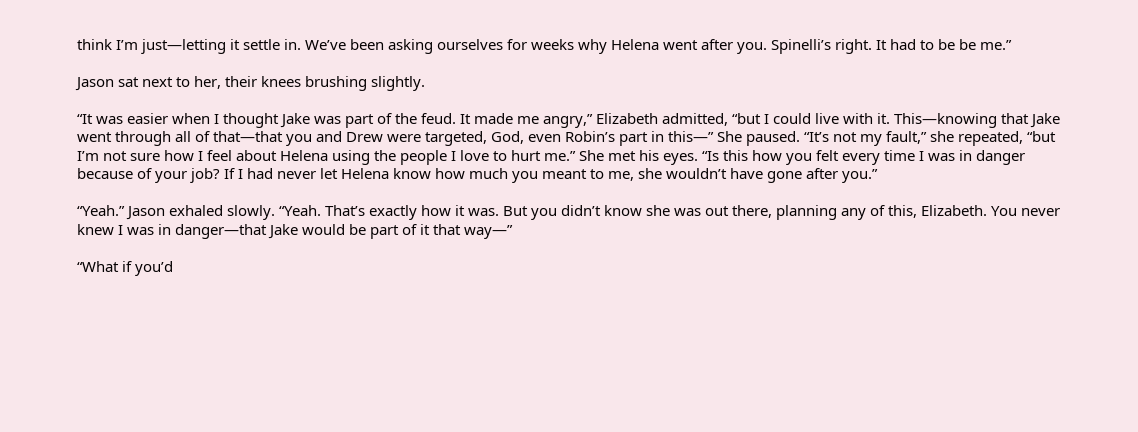think I’m just—letting it settle in. We’ve been asking ourselves for weeks why Helena went after you. Spinelli’s right. It had to be be me.”

Jason sat next to her, their knees brushing slightly.

“It was easier when I thought Jake was part of the feud. It made me angry,” Elizabeth admitted, “but I could live with it. This—knowing that Jake went through all of that—that you and Drew were targeted, God, even Robin’s part in this—” She paused. “It’s not my fault,” she repeated, “but I’m not sure how I feel about Helena using the people I love to hurt me.” She met his eyes. “Is this how you felt every time I was in danger because of your job? If I had never let Helena know how much you meant to me, she wouldn’t have gone after you.”

“Yeah.” Jason exhaled slowly. “Yeah. That’s exactly how it was. But you didn’t know she was out there, planning any of this, Elizabeth. You never knew I was in danger—that Jake would be part of it that way—”

“What if you’d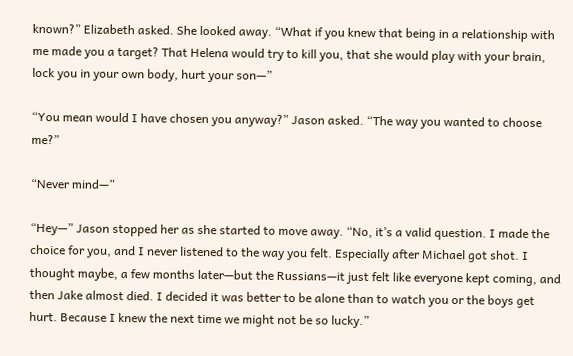known?” Elizabeth asked. She looked away. “What if you knew that being in a relationship with me made you a target? That Helena would try to kill you, that she would play with your brain, lock you in your own body, hurt your son—”

“You mean would I have chosen you anyway?” Jason asked. “The way you wanted to choose me?”

“Never mind—”

“Hey—” Jason stopped her as she started to move away. “No, it’s a valid question. I made the choice for you, and I never listened to the way you felt. Especially after Michael got shot. I thought maybe, a few months later—but the Russians—it just felt like everyone kept coming, and then Jake almost died. I decided it was better to be alone than to watch you or the boys get hurt. Because I knew the next time we might not be so lucky.”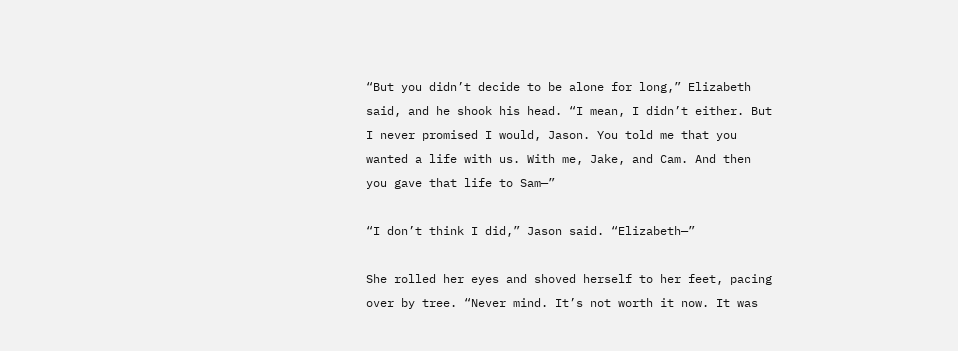“But you didn’t decide to be alone for long,” Elizabeth said, and he shook his head. “I mean, I didn’t either. But I never promised I would, Jason. You told me that you wanted a life with us. With me, Jake, and Cam. And then you gave that life to Sam—”

“I don’t think I did,” Jason said. “Elizabeth—”

She rolled her eyes and shoved herself to her feet, pacing over by tree. “Never mind. It’s not worth it now. It was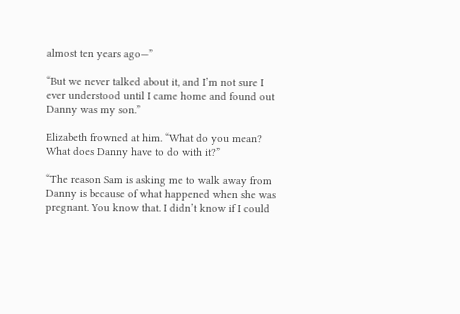almost ten years ago—”

“But we never talked about it, and I’m not sure I ever understood until I came home and found out Danny was my son.”

Elizabeth frowned at him. “What do you mean? What does Danny have to do with it?”

“The reason Sam is asking me to walk away from Danny is because of what happened when she was pregnant. You know that. I didn’t know if I could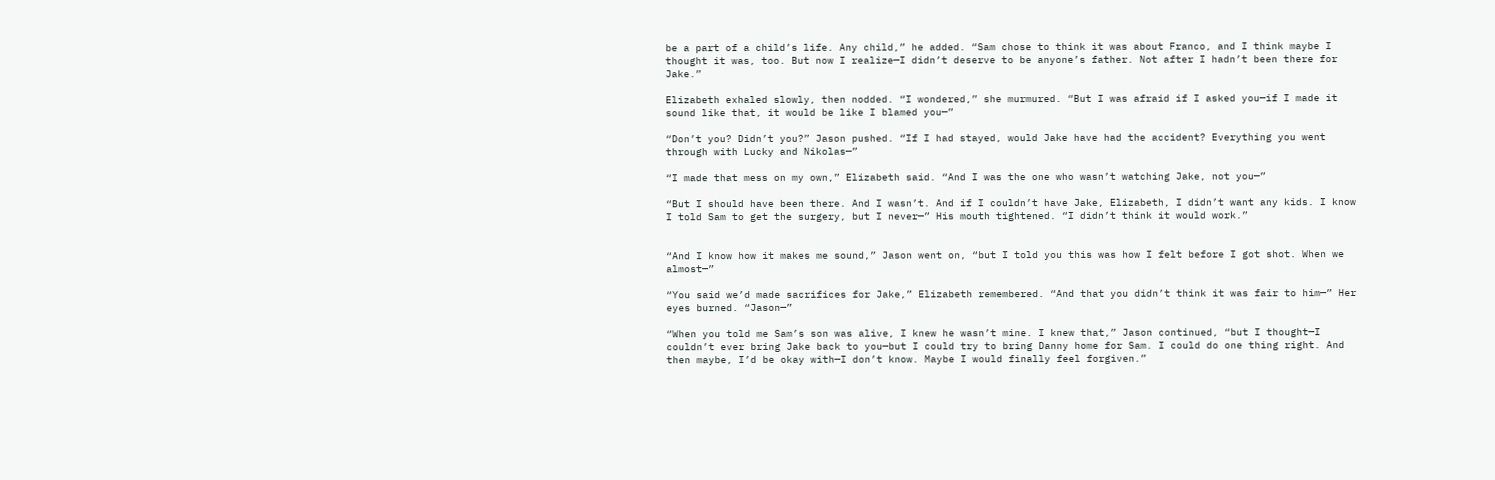be a part of a child’s life. Any child,” he added. “Sam chose to think it was about Franco, and I think maybe I thought it was, too. But now I realize—I didn’t deserve to be anyone’s father. Not after I hadn’t been there for Jake.”

Elizabeth exhaled slowly, then nodded. “I wondered,” she murmured. “But I was afraid if I asked you—if I made it sound like that, it would be like I blamed you—”

“Don’t you? Didn’t you?” Jason pushed. “If I had stayed, would Jake have had the accident? Everything you went through with Lucky and Nikolas—”

“I made that mess on my own,” Elizabeth said. “And I was the one who wasn’t watching Jake, not you—”

“But I should have been there. And I wasn’t. And if I couldn’t have Jake, Elizabeth, I didn’t want any kids. I know I told Sam to get the surgery, but I never—” His mouth tightened. “I didn’t think it would work.”


“And I know how it makes me sound,” Jason went on, “but I told you this was how I felt before I got shot. When we almost—”

“You said we’d made sacrifices for Jake,” Elizabeth remembered. “And that you didn’t think it was fair to him—” Her eyes burned. “Jason—”

“When you told me Sam’s son was alive, I knew he wasn’t mine. I knew that,” Jason continued, “but I thought—I couldn’t ever bring Jake back to you—but I could try to bring Danny home for Sam. I could do one thing right. And then maybe, I’d be okay with—I don’t know. Maybe I would finally feel forgiven.”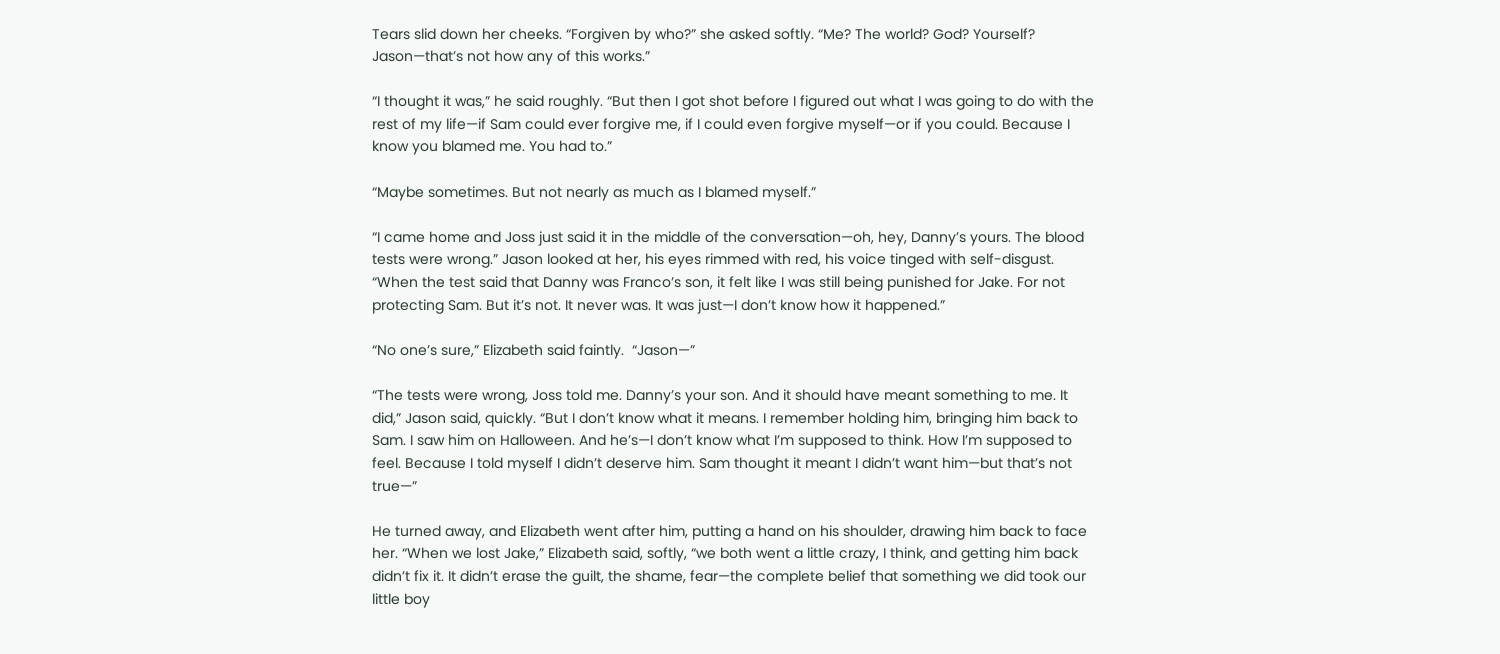Tears slid down her cheeks. “Forgiven by who?” she asked softly. “Me? The world? God? Yourself? Jason—that’s not how any of this works.”

“I thought it was,” he said roughly. “But then I got shot before I figured out what I was going to do with the rest of my life—if Sam could ever forgive me, if I could even forgive myself—or if you could. Because I know you blamed me. You had to.”

“Maybe sometimes. But not nearly as much as I blamed myself.”

“I came home and Joss just said it in the middle of the conversation—oh, hey, Danny’s yours. The blood tests were wrong.” Jason looked at her, his eyes rimmed with red, his voice tinged with self-disgust. “When the test said that Danny was Franco’s son, it felt like I was still being punished for Jake. For not protecting Sam. But it’s not. It never was. It was just—I don’t know how it happened.”

“No one’s sure,” Elizabeth said faintly.  “Jason—”

“The tests were wrong, Joss told me. Danny’s your son. And it should have meant something to me. It did,” Jason said, quickly. “But I don’t know what it means. I remember holding him, bringing him back to Sam. I saw him on Halloween. And he’s—I don’t know what I’m supposed to think. How I’m supposed to feel. Because I told myself I didn’t deserve him. Sam thought it meant I didn’t want him—but that’s not true—”

He turned away, and Elizabeth went after him, putting a hand on his shoulder, drawing him back to face her. “When we lost Jake,” Elizabeth said, softly, “we both went a little crazy, I think, and getting him back didn’t fix it. It didn’t erase the guilt, the shame, fear—the complete belief that something we did took our little boy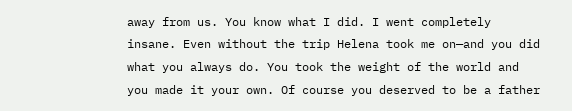away from us. You know what I did. I went completely insane. Even without the trip Helena took me on—and you did what you always do. You took the weight of the world and you made it your own. Of course you deserved to be a father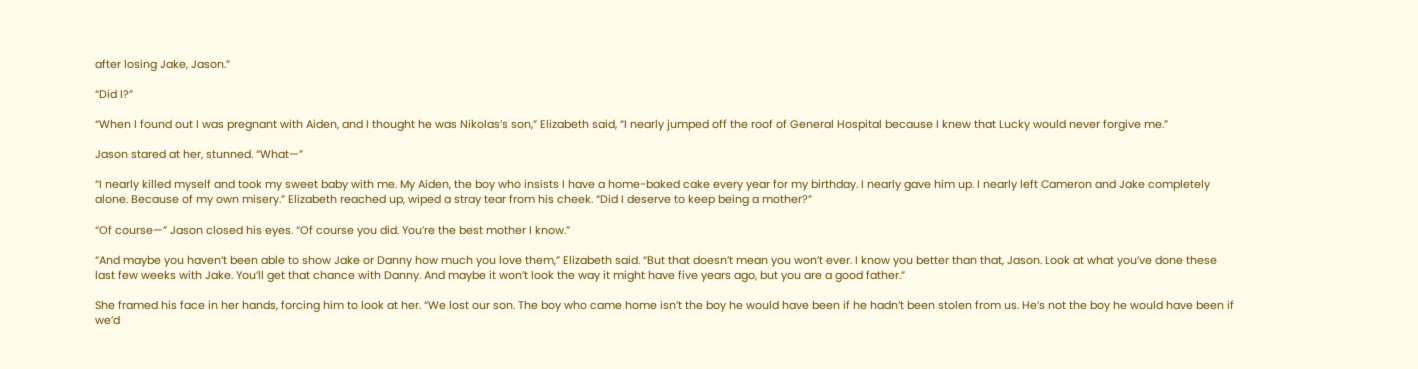after losing Jake, Jason.”

“Did I?”

“When I found out I was pregnant with Aiden, and I thought he was Nikolas’s son,” Elizabeth said, “I nearly jumped off the roof of General Hospital because I knew that Lucky would never forgive me.”

Jason stared at her, stunned. “What—”

“I nearly killed myself and took my sweet baby with me. My Aiden, the boy who insists I have a home-baked cake every year for my birthday. I nearly gave him up. I nearly left Cameron and Jake completely alone. Because of my own misery.” Elizabeth reached up, wiped a stray tear from his cheek. “Did I deserve to keep being a mother?”

“Of course—” Jason closed his eyes. “Of course you did. You’re the best mother I know.”

“And maybe you haven’t been able to show Jake or Danny how much you love them,” Elizabeth said. “But that doesn’t mean you won’t ever. I know you better than that, Jason. Look at what you’ve done these last few weeks with Jake. You’ll get that chance with Danny. And maybe it won’t look the way it might have five years ago, but you are a good father.”

She framed his face in her hands, forcing him to look at her. “We lost our son. The boy who came home isn’t the boy he would have been if he hadn’t been stolen from us. He’s not the boy he would have been if we’d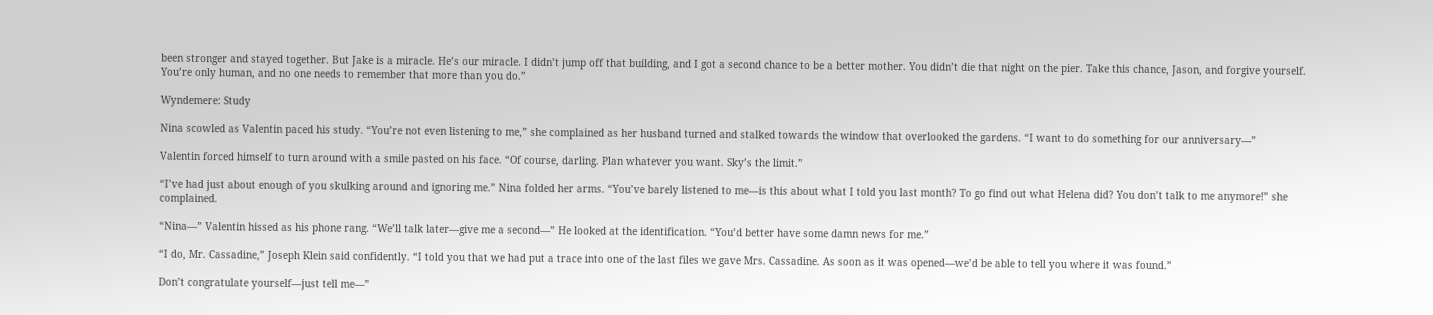been stronger and stayed together. But Jake is a miracle. He’s our miracle. I didn’t jump off that building, and I got a second chance to be a better mother. You didn’t die that night on the pier. Take this chance, Jason, and forgive yourself. You’re only human, and no one needs to remember that more than you do.”

Wyndemere: Study

Nina scowled as Valentin paced his study. “You’re not even listening to me,” she complained as her husband turned and stalked towards the window that overlooked the gardens. “I want to do something for our anniversary—”

Valentin forced himself to turn around with a smile pasted on his face. “Of course, darling. Plan whatever you want. Sky’s the limit.”

“I’ve had just about enough of you skulking around and ignoring me.” Nina folded her arms. “You’ve barely listened to me—is this about what I told you last month? To go find out what Helena did? You don’t talk to me anymore!” she complained.

“Nina—” Valentin hissed as his phone rang. “We’ll talk later—give me a second—” He looked at the identification. “You’d better have some damn news for me.”

“I do, Mr. Cassadine,” Joseph Klein said confidently. “I told you that we had put a trace into one of the last files we gave Mrs. Cassadine. As soon as it was opened—we’d be able to tell you where it was found.”

Don’t congratulate yourself—just tell me—”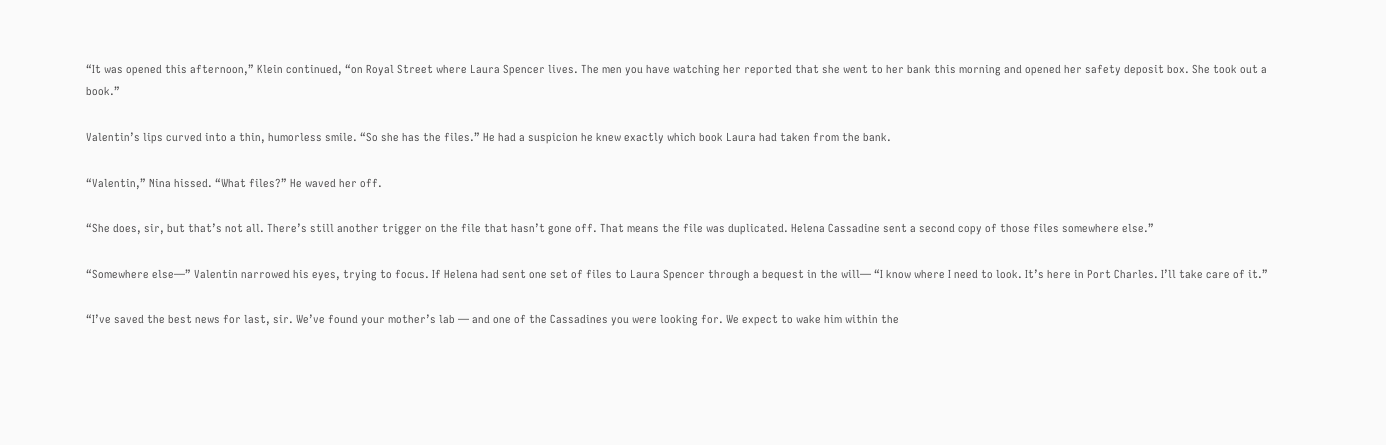“It was opened this afternoon,” Klein continued, “on Royal Street where Laura Spencer lives. The men you have watching her reported that she went to her bank this morning and opened her safety deposit box. She took out a book.”

Valentin’s lips curved into a thin, humorless smile. “So she has the files.” He had a suspicion he knew exactly which book Laura had taken from the bank.

“Valentin,” Nina hissed. “What files?” He waved her off.

“She does, sir, but that’s not all. There’s still another trigger on the file that hasn’t gone off. That means the file was duplicated. Helena Cassadine sent a second copy of those files somewhere else.”

“Somewhere else—” Valentin narrowed his eyes, trying to focus. If Helena had sent one set of files to Laura Spencer through a bequest in the will— “I know where I need to look. It’s here in Port Charles. I’ll take care of it.”

“I’ve saved the best news for last, sir. We’ve found your mother’s lab — and one of the Cassadines you were looking for. We expect to wake him within the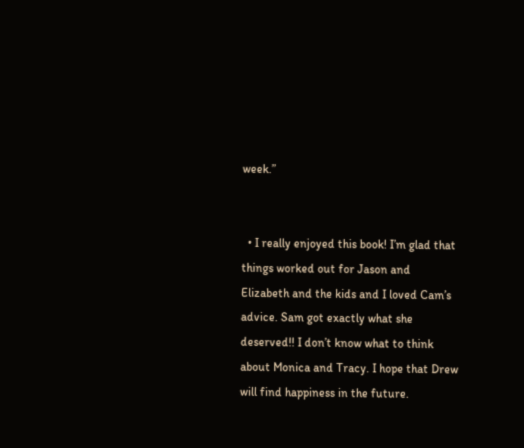week.”


  • I really enjoyed this book! I’m glad that things worked out for Jason and Elizabeth and the kids and I loved Cam’s advice. Sam got exactly what she deserved!! I don’t know what to think about Monica and Tracy. I hope that Drew will find happiness in the future.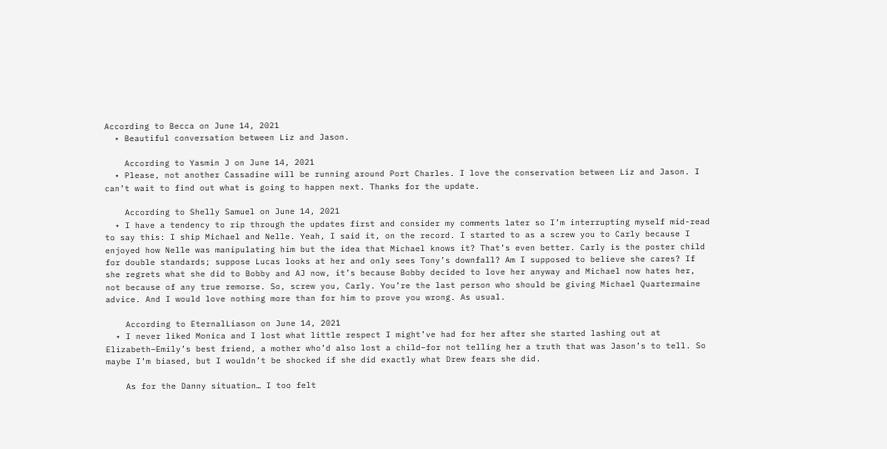According to Becca on June 14, 2021
  • Beautiful conversation between Liz and Jason.

    According to Yasmin J on June 14, 2021
  • Please, not another Cassadine will be running around Port Charles. I love the conservation between Liz and Jason. I can’t wait to find out what is going to happen next. Thanks for the update.

    According to Shelly Samuel on June 14, 2021
  • I have a tendency to rip through the updates first and consider my comments later so I’m interrupting myself mid-read to say this: I ship Michael and Nelle. Yeah, I said it, on the record. I started to as a screw you to Carly because I enjoyed how Nelle was manipulating him but the idea that Michael knows it? That’s even better. Carly is the poster child for double standards; suppose Lucas looks at her and only sees Tony’s downfall? Am I supposed to believe she cares? If she regrets what she did to Bobby and AJ now, it’s because Bobby decided to love her anyway and Michael now hates her, not because of any true remorse. So, screw you, Carly. You’re the last person who should be giving Michael Quartermaine advice. And I would love nothing more than for him to prove you wrong. As usual.

    According to EternalLiason on June 14, 2021
  • I never liked Monica and I lost what little respect I might’ve had for her after she started lashing out at Elizabeth–Emily’s best friend, a mother who’d also lost a child–for not telling her a truth that was Jason’s to tell. So maybe I’m biased, but I wouldn’t be shocked if she did exactly what Drew fears she did.

    As for the Danny situation… I too felt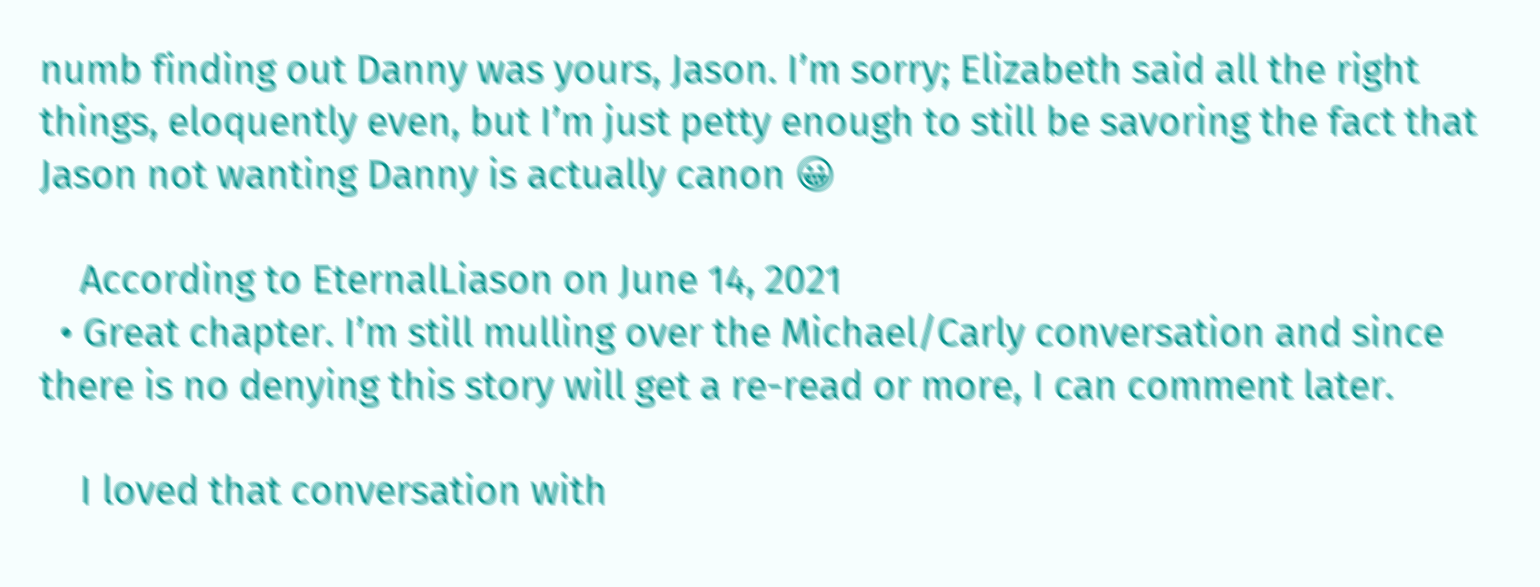numb finding out Danny was yours, Jason. I’m sorry; Elizabeth said all the right things, eloquently even, but I’m just petty enough to still be savoring the fact that Jason not wanting Danny is actually canon 😀

    According to EternalLiason on June 14, 2021
  • Great chapter. I’m still mulling over the Michael/Carly conversation and since there is no denying this story will get a re-read or more, I can comment later.

    I loved that conversation with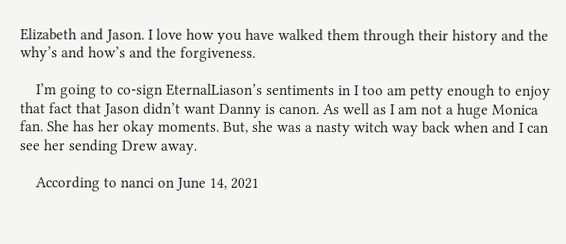Elizabeth and Jason. I love how you have walked them through their history and the why’s and how’s and the forgiveness.

    I’m going to co-sign EternalLiason’s sentiments in I too am petty enough to enjoy that fact that Jason didn’t want Danny is canon. As well as I am not a huge Monica fan. She has her okay moments. But, she was a nasty witch way back when and I can see her sending Drew away.

    According to nanci on June 14, 2021